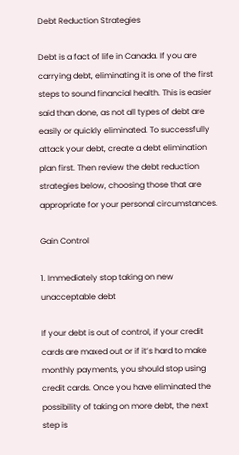Debt Reduction Strategies

Debt is a fact of life in Canada. If you are carrying debt, eliminating it is one of the first steps to sound financial health. This is easier said than done, as not all types of debt are easily or quickly eliminated. To successfully attack your debt, create a debt elimination plan first. Then review the debt reduction strategies below, choosing those that are appropriate for your personal circumstances.

Gain Control

1. Immediately stop taking on new unacceptable debt

If your debt is out of control, if your credit cards are maxed out or if it’s hard to make monthly payments, you should stop using credit cards. Once you have eliminated the possibility of taking on more debt, the next step is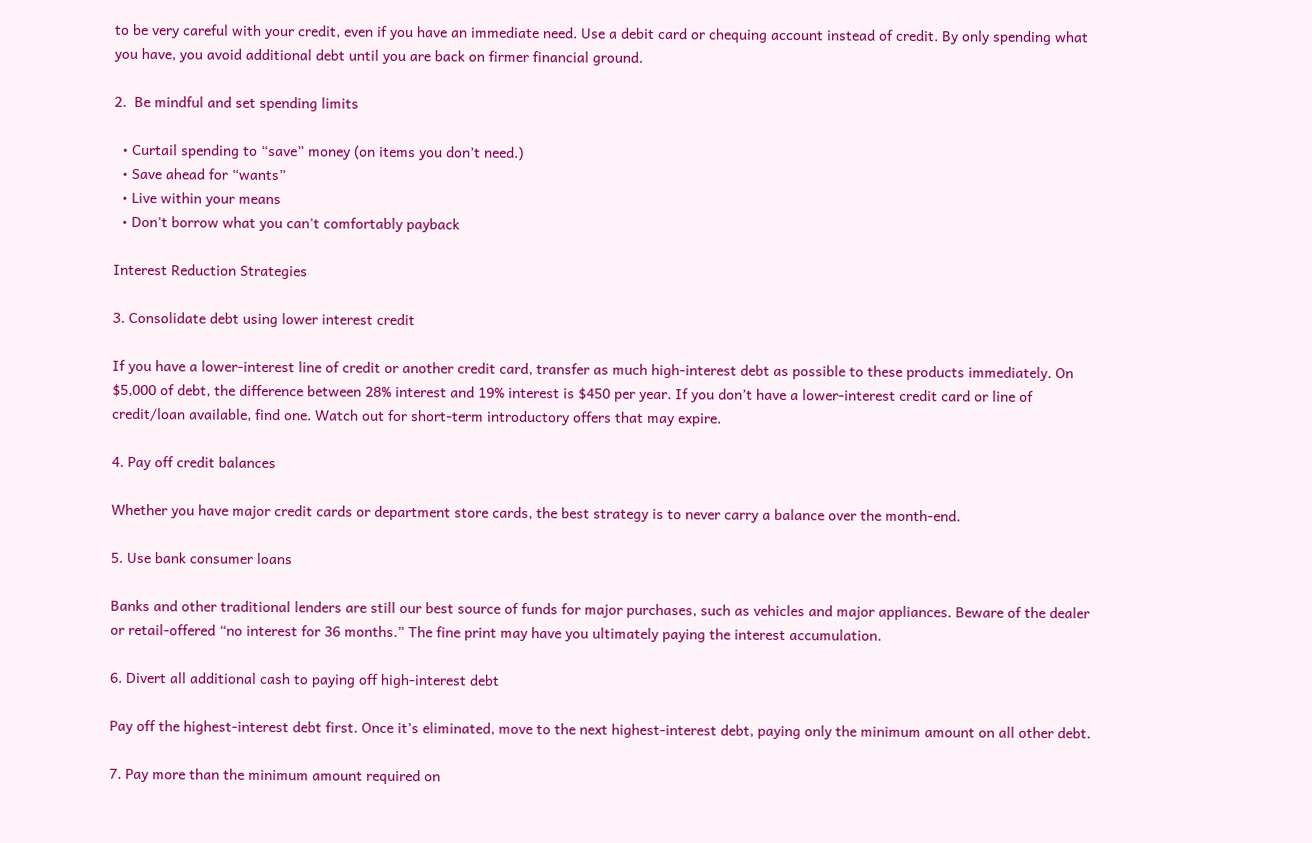to be very careful with your credit, even if you have an immediate need. Use a debit card or chequing account instead of credit. By only spending what you have, you avoid additional debt until you are back on firmer financial ground.

2.  Be mindful and set spending limits

  • Curtail spending to “save” money (on items you don’t need.)
  • Save ahead for “wants”
  • Live within your means
  • Don't borrow what you can't comfortably payback

Interest Reduction Strategies

3. Consolidate debt using lower interest credit

If you have a lower-interest line of credit or another credit card, transfer as much high-interest debt as possible to these products immediately. On $5,000 of debt, the difference between 28% interest and 19% interest is $450 per year. If you don’t have a lower-interest credit card or line of credit/loan available, find one. Watch out for short-term introductory offers that may expire.

4. Pay off credit balances

Whether you have major credit cards or department store cards, the best strategy is to never carry a balance over the month-end.

5. Use bank consumer loans

Banks and other traditional lenders are still our best source of funds for major purchases, such as vehicles and major appliances. Beware of the dealer or retail-offered “no interest for 36 months.” The fine print may have you ultimately paying the interest accumulation.

6. Divert all additional cash to paying off high-interest debt

Pay off the highest-interest debt first. Once it’s eliminated, move to the next highest-interest debt, paying only the minimum amount on all other debt.

7. Pay more than the minimum amount required on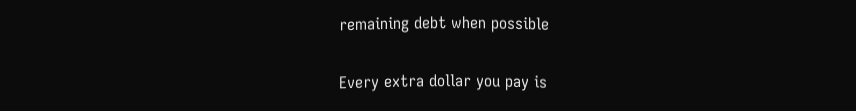remaining debt when possible

Every extra dollar you pay is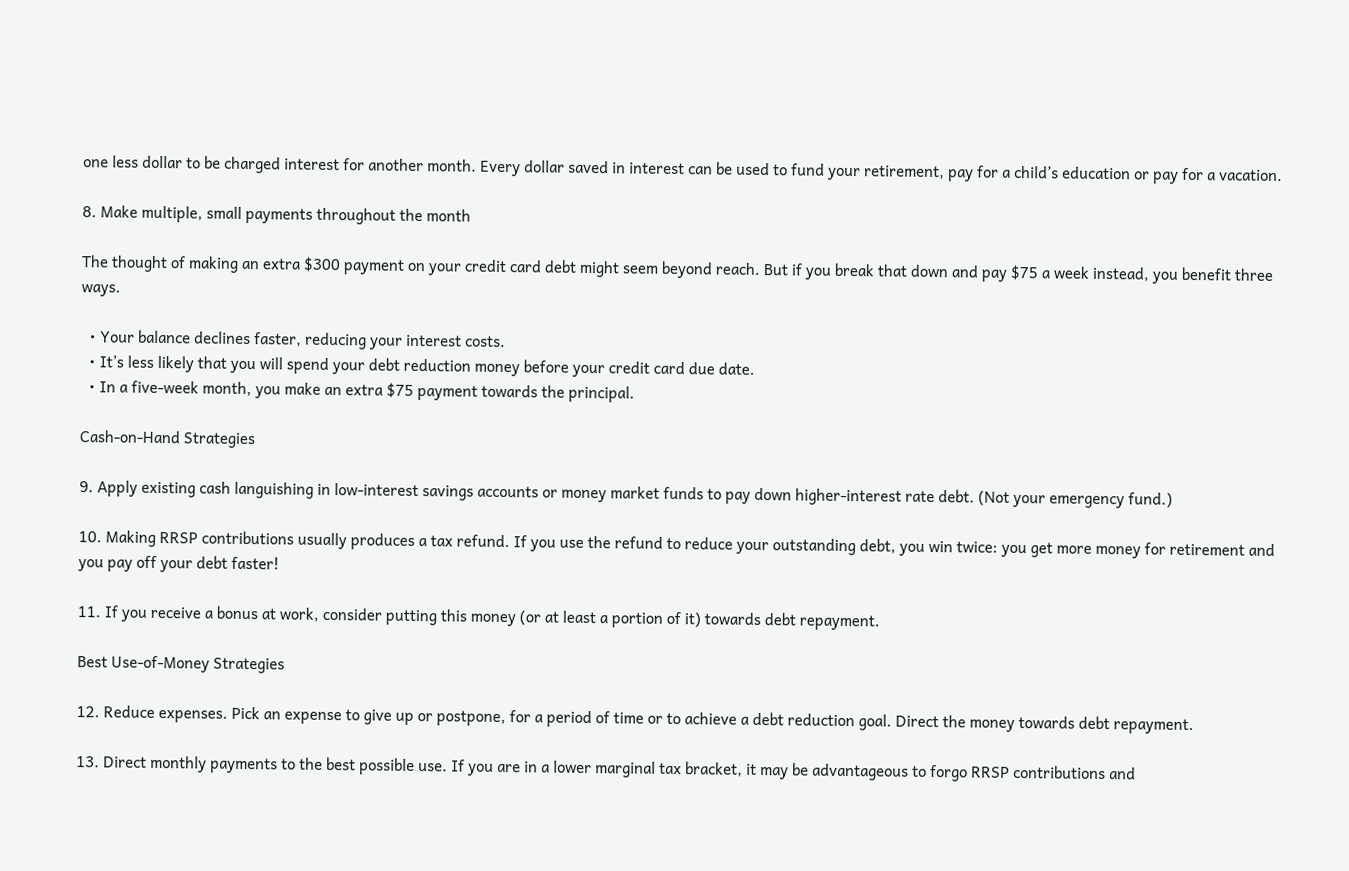one less dollar to be charged interest for another month. Every dollar saved in interest can be used to fund your retirement, pay for a child’s education or pay for a vacation.

8. Make multiple, small payments throughout the month

The thought of making an extra $300 payment on your credit card debt might seem beyond reach. But if you break that down and pay $75 a week instead, you benefit three ways.

  • Your balance declines faster, reducing your interest costs.
  • It’s less likely that you will spend your debt reduction money before your credit card due date.
  • In a five-week month, you make an extra $75 payment towards the principal.

Cash-on-Hand Strategies

9. Apply existing cash languishing in low-interest savings accounts or money market funds to pay down higher-interest rate debt. (Not your emergency fund.)

10. Making RRSP contributions usually produces a tax refund. If you use the refund to reduce your outstanding debt, you win twice: you get more money for retirement and you pay off your debt faster!

11. If you receive a bonus at work, consider putting this money (or at least a portion of it) towards debt repayment.

Best Use-of-Money Strategies

12. Reduce expenses. Pick an expense to give up or postpone, for a period of time or to achieve a debt reduction goal. Direct the money towards debt repayment.

13. Direct monthly payments to the best possible use. If you are in a lower marginal tax bracket, it may be advantageous to forgo RRSP contributions and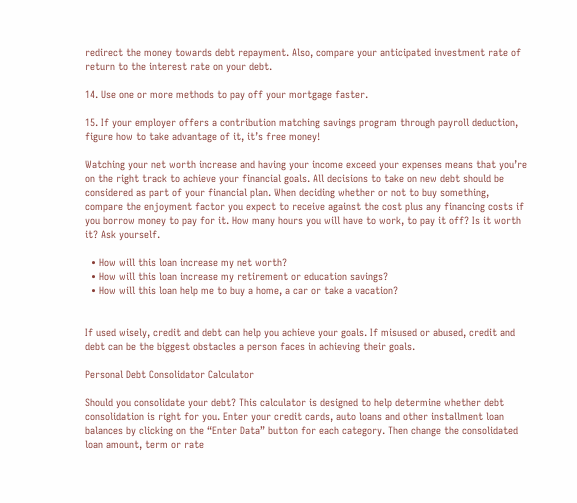redirect the money towards debt repayment. Also, compare your anticipated investment rate of return to the interest rate on your debt.

14. Use one or more methods to pay off your mortgage faster.

15. If your employer offers a contribution matching savings program through payroll deduction, figure how to take advantage of it, it’s free money!

Watching your net worth increase and having your income exceed your expenses means that you’re on the right track to achieve your financial goals. All decisions to take on new debt should be considered as part of your financial plan. When deciding whether or not to buy something, compare the enjoyment factor you expect to receive against the cost plus any financing costs if you borrow money to pay for it. How many hours you will have to work, to pay it off? Is it worth it? Ask yourself.

  • How will this loan increase my net worth?
  • How will this loan increase my retirement or education savings?
  • How will this loan help me to buy a home, a car or take a vacation?


If used wisely, credit and debt can help you achieve your goals. If misused or abused, credit and debt can be the biggest obstacles a person faces in achieving their goals.

Personal Debt Consolidator Calculator

Should you consolidate your debt? This calculator is designed to help determine whether debt consolidation is right for you. Enter your credit cards, auto loans and other installment loan balances by clicking on the “Enter Data” button for each category. Then change the consolidated loan amount, term or rate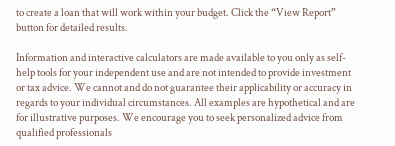to create a loan that will work within your budget. Click the “View Report” button for detailed results.

Information and interactive calculators are made available to you only as self-help tools for your independent use and are not intended to provide investment or tax advice. We cannot and do not guarantee their applicability or accuracy in regards to your individual circumstances. All examples are hypothetical and are for illustrative purposes. We encourage you to seek personalized advice from qualified professionals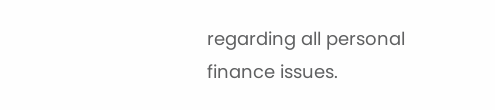regarding all personal finance issues.